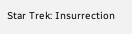Star Trek: Insurrection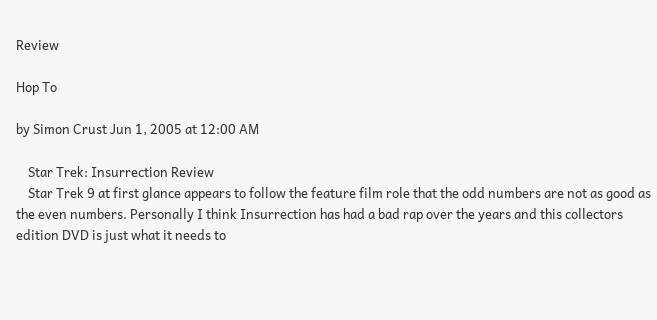Review

Hop To

by Simon Crust Jun 1, 2005 at 12:00 AM

    Star Trek: Insurrection Review
    Star Trek 9 at first glance appears to follow the feature film role that the odd numbers are not as good as the even numbers. Personally I think Insurrection has had a bad rap over the years and this collectors edition DVD is just what it needs to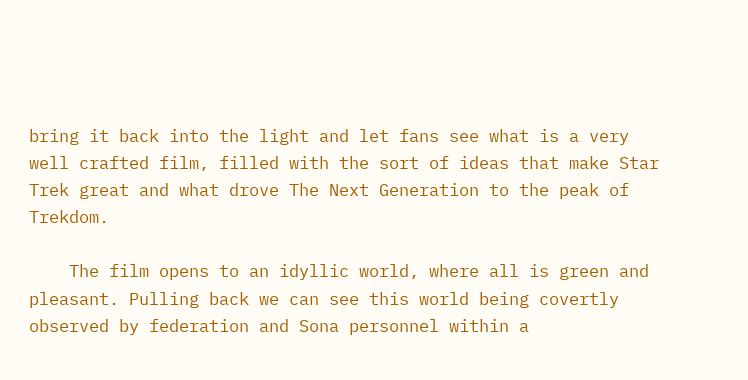bring it back into the light and let fans see what is a very well crafted film, filled with the sort of ideas that make Star Trek great and what drove The Next Generation to the peak of Trekdom.

    The film opens to an idyllic world, where all is green and pleasant. Pulling back we can see this world being covertly observed by federation and Sona personnel within a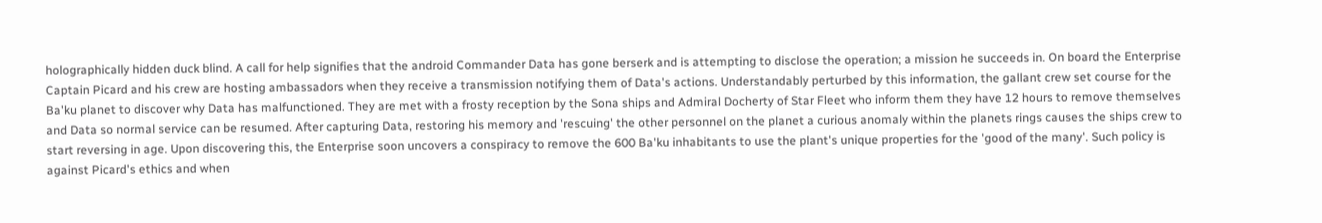holographically hidden duck blind. A call for help signifies that the android Commander Data has gone berserk and is attempting to disclose the operation; a mission he succeeds in. On board the Enterprise Captain Picard and his crew are hosting ambassadors when they receive a transmission notifying them of Data's actions. Understandably perturbed by this information, the gallant crew set course for the Ba'ku planet to discover why Data has malfunctioned. They are met with a frosty reception by the Sona ships and Admiral Docherty of Star Fleet who inform them they have 12 hours to remove themselves and Data so normal service can be resumed. After capturing Data, restoring his memory and 'rescuing' the other personnel on the planet a curious anomaly within the planets rings causes the ships crew to start reversing in age. Upon discovering this, the Enterprise soon uncovers a conspiracy to remove the 600 Ba'ku inhabitants to use the plant's unique properties for the 'good of the many'. Such policy is against Picard's ethics and when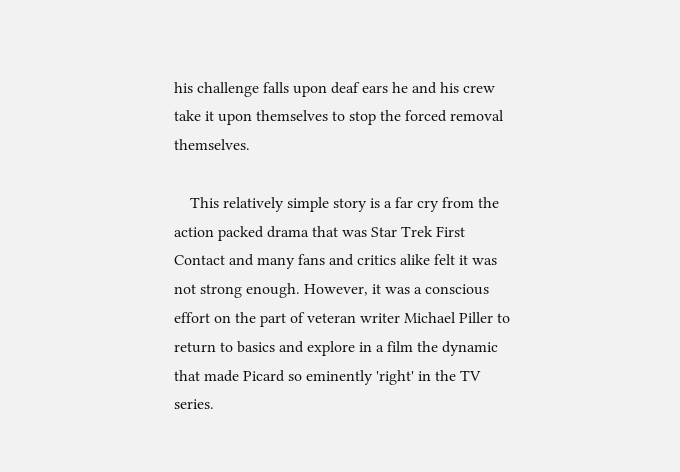his challenge falls upon deaf ears he and his crew take it upon themselves to stop the forced removal themselves.

    This relatively simple story is a far cry from the action packed drama that was Star Trek First Contact and many fans and critics alike felt it was not strong enough. However, it was a conscious effort on the part of veteran writer Michael Piller to return to basics and explore in a film the dynamic that made Picard so eminently 'right' in the TV series.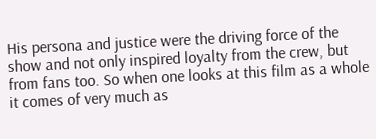His persona and justice were the driving force of the show and not only inspired loyalty from the crew, but from fans too. So when one looks at this film as a whole it comes of very much as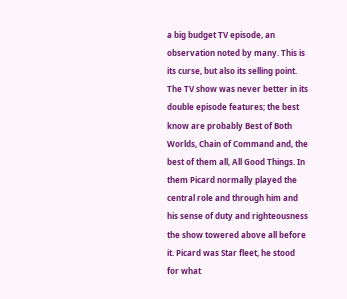a big budget TV episode, an observation noted by many. This is its curse, but also its selling point. The TV show was never better in its double episode features; the best know are probably Best of Both Worlds, Chain of Command and, the best of them all, All Good Things. In them Picard normally played the central role and through him and his sense of duty and righteousness the show towered above all before it. Picard was Star fleet, he stood for what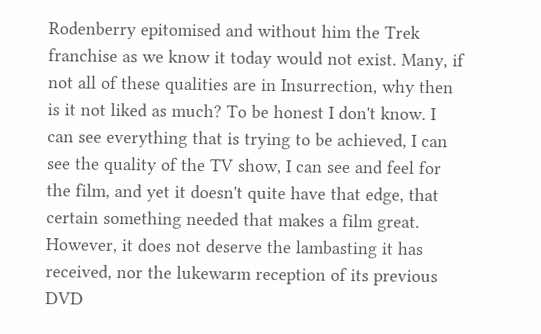Rodenberry epitomised and without him the Trek franchise as we know it today would not exist. Many, if not all of these qualities are in Insurrection, why then is it not liked as much? To be honest I don't know. I can see everything that is trying to be achieved, I can see the quality of the TV show, I can see and feel for the film, and yet it doesn't quite have that edge, that certain something needed that makes a film great. However, it does not deserve the lambasting it has received, nor the lukewarm reception of its previous DVD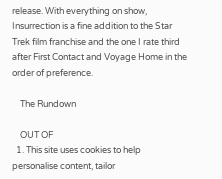release. With everything on show, Insurrection is a fine addition to the Star Trek film franchise and the one I rate third after First Contact and Voyage Home in the order of preference.

    The Rundown

    OUT OF
  1. This site uses cookies to help personalise content, tailor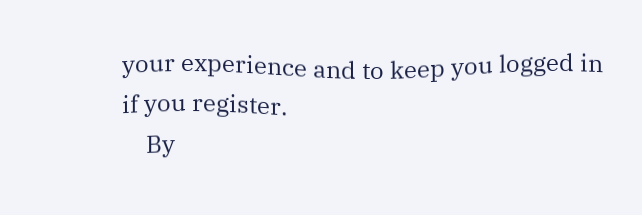your experience and to keep you logged in if you register.
    By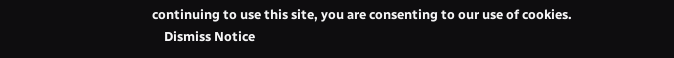continuing to use this site, you are consenting to our use of cookies.
    Dismiss Notice